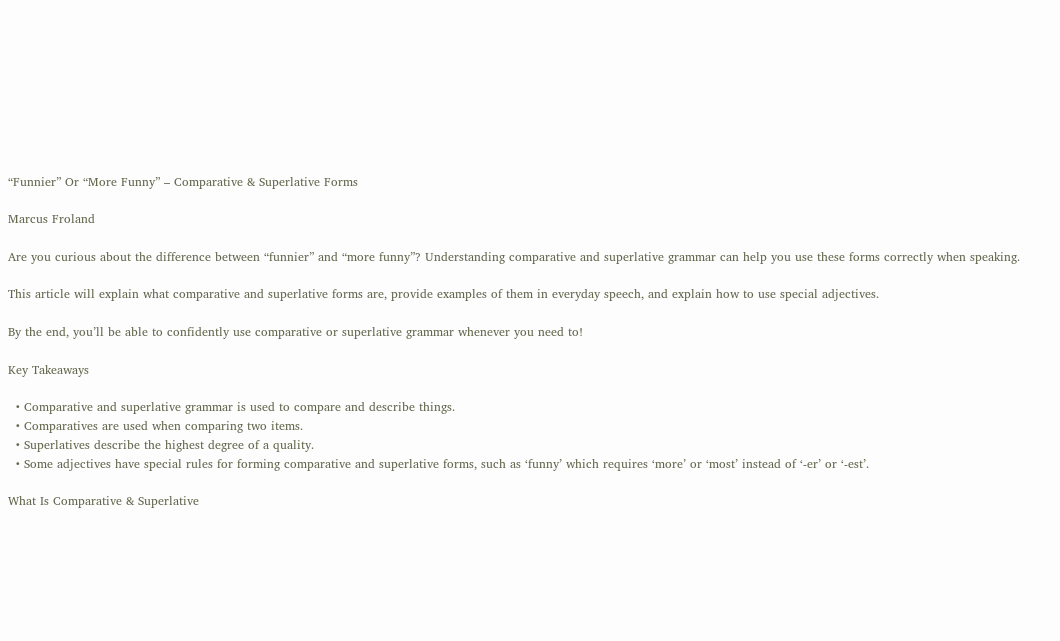“Funnier” Or “More Funny” – Comparative & Superlative Forms

Marcus Froland

Are you curious about the difference between “funnier” and “more funny”? Understanding comparative and superlative grammar can help you use these forms correctly when speaking.

This article will explain what comparative and superlative forms are, provide examples of them in everyday speech, and explain how to use special adjectives.

By the end, you’ll be able to confidently use comparative or superlative grammar whenever you need to!

Key Takeaways

  • Comparative and superlative grammar is used to compare and describe things.
  • Comparatives are used when comparing two items.
  • Superlatives describe the highest degree of a quality.
  • Some adjectives have special rules for forming comparative and superlative forms, such as ‘funny’ which requires ‘more’ or ‘most’ instead of ‘-er’ or ‘-est’.

What Is Comparative & Superlative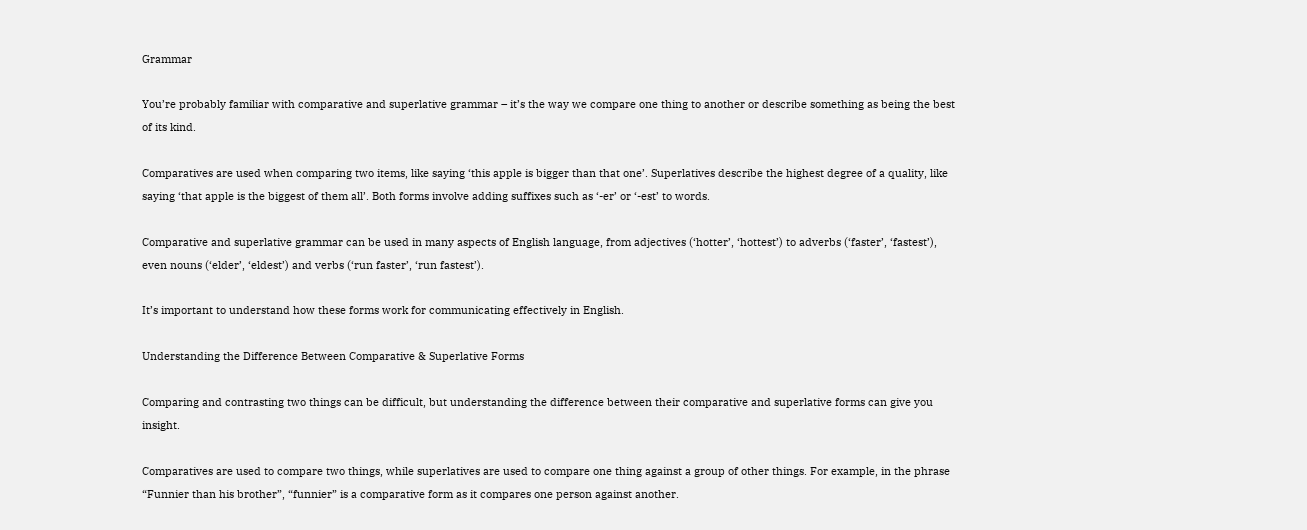Grammar

You’re probably familiar with comparative and superlative grammar – it’s the way we compare one thing to another or describe something as being the best of its kind.

Comparatives are used when comparing two items, like saying ‘this apple is bigger than that one’. Superlatives describe the highest degree of a quality, like saying ‘that apple is the biggest of them all’. Both forms involve adding suffixes such as ‘-er’ or ‘-est’ to words.

Comparative and superlative grammar can be used in many aspects of English language, from adjectives (‘hotter’, ‘hottest’) to adverbs (‘faster’, ‘fastest’), even nouns (‘elder’, ‘eldest’) and verbs (‘run faster’, ‘run fastest’).

It’s important to understand how these forms work for communicating effectively in English.

Understanding the Difference Between Comparative & Superlative Forms

Comparing and contrasting two things can be difficult, but understanding the difference between their comparative and superlative forms can give you insight.

Comparatives are used to compare two things, while superlatives are used to compare one thing against a group of other things. For example, in the phrase “Funnier than his brother”, “funnier” is a comparative form as it compares one person against another.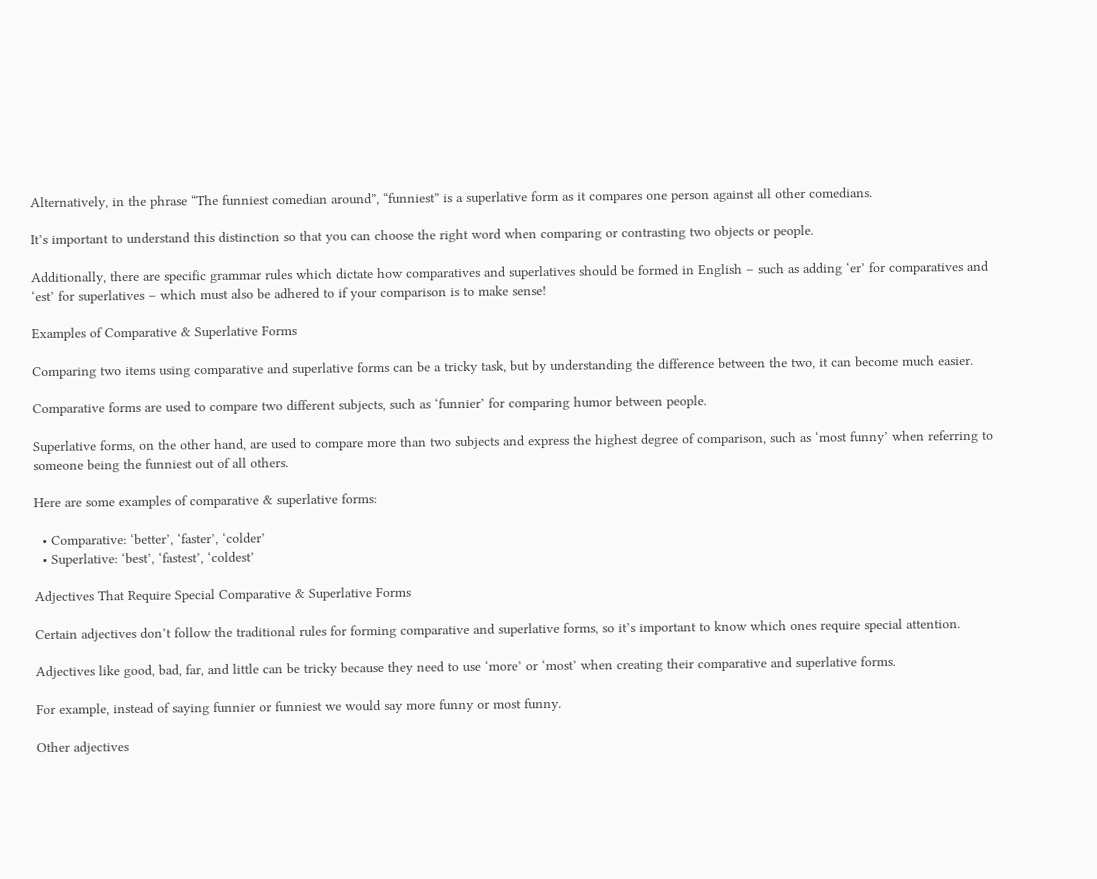Alternatively, in the phrase “The funniest comedian around”, “funniest” is a superlative form as it compares one person against all other comedians.

It’s important to understand this distinction so that you can choose the right word when comparing or contrasting two objects or people.

Additionally, there are specific grammar rules which dictate how comparatives and superlatives should be formed in English – such as adding ‘er’ for comparatives and ‘est’ for superlatives – which must also be adhered to if your comparison is to make sense!

Examples of Comparative & Superlative Forms

Comparing two items using comparative and superlative forms can be a tricky task, but by understanding the difference between the two, it can become much easier.

Comparative forms are used to compare two different subjects, such as ‘funnier’ for comparing humor between people.

Superlative forms, on the other hand, are used to compare more than two subjects and express the highest degree of comparison, such as ‘most funny’ when referring to someone being the funniest out of all others.

Here are some examples of comparative & superlative forms:

  • Comparative: ‘better’, ‘faster’, ‘colder’
  • Superlative: ‘best’, ‘fastest’, ‘coldest’

Adjectives That Require Special Comparative & Superlative Forms

Certain adjectives don’t follow the traditional rules for forming comparative and superlative forms, so it’s important to know which ones require special attention.

Adjectives like good, bad, far, and little can be tricky because they need to use ‘more’ or ‘most’ when creating their comparative and superlative forms.

For example, instead of saying funnier or funniest we would say more funny or most funny.

Other adjectives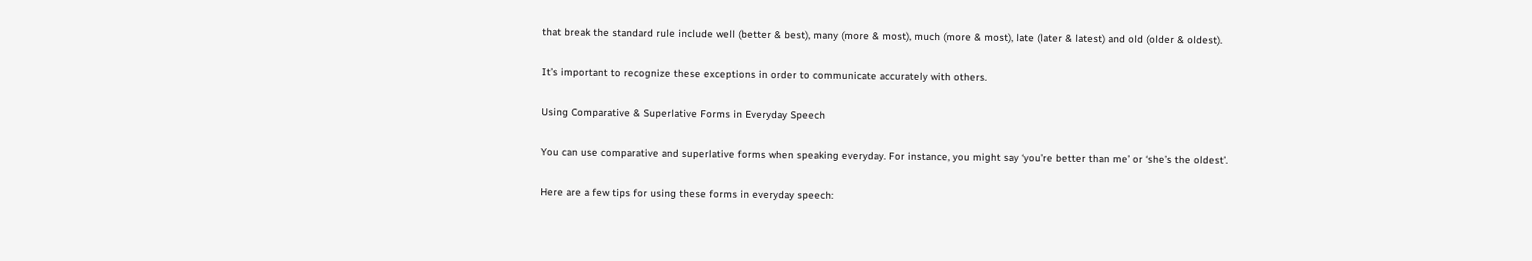that break the standard rule include well (better & best), many (more & most), much (more & most), late (later & latest) and old (older & oldest).

It’s important to recognize these exceptions in order to communicate accurately with others.

Using Comparative & Superlative Forms in Everyday Speech

You can use comparative and superlative forms when speaking everyday. For instance, you might say ‘you’re better than me’ or ‘she’s the oldest’.

Here are a few tips for using these forms in everyday speech: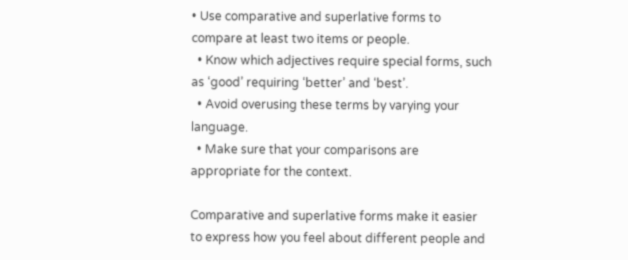• Use comparative and superlative forms to compare at least two items or people.
  • Know which adjectives require special forms, such as ‘good’ requiring ‘better’ and ‘best’.
  • Avoid overusing these terms by varying your language.
  • Make sure that your comparisons are appropriate for the context.

Comparative and superlative forms make it easier to express how you feel about different people and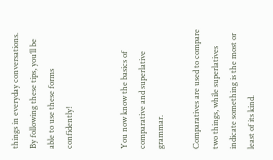things in everyday conversations. By following these tips, you’ll be able to use these forms confidently!


You now know the basics of comparative and superlative grammar.

Comparatives are used to compare two things, while superlatives indicate something is the most or least of its kind.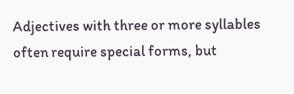Adjectives with three or more syllables often require special forms, but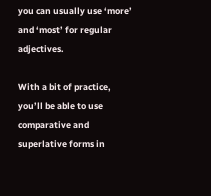you can usually use ‘more’ and ‘most’ for regular adjectives.

With a bit of practice, you’ll be able to use comparative and superlative forms in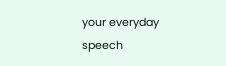your everyday speech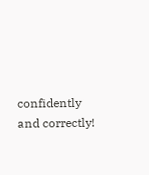confidently and correctly!